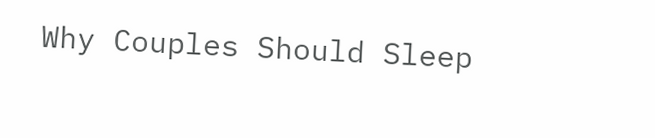Why Couples Should Sleep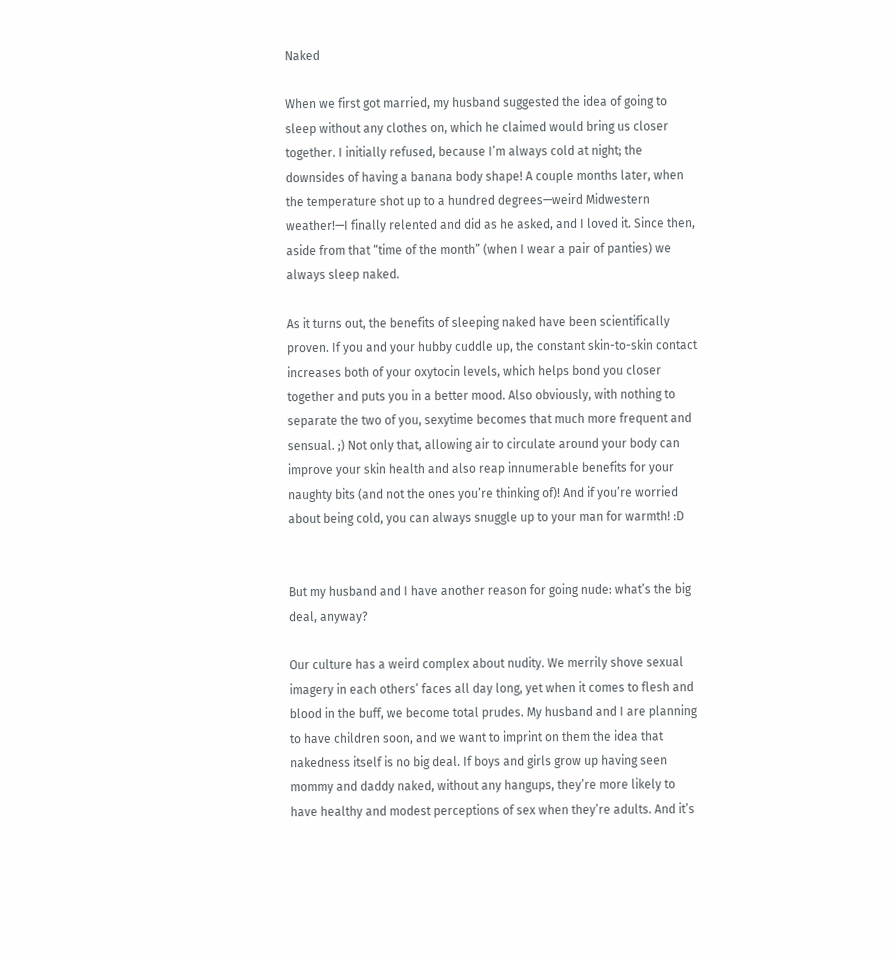Naked

When we first got married, my husband suggested the idea of going to sleep without any clothes on, which he claimed would bring us closer together. I initially refused, because I’m always cold at night; the downsides of having a banana body shape! A couple months later, when the temperature shot up to a hundred degrees—weird Midwestern weather!—I finally relented and did as he asked, and I loved it. Since then, aside from that “time of the month” (when I wear a pair of panties) we always sleep naked.

As it turns out, the benefits of sleeping naked have been scientifically proven. If you and your hubby cuddle up, the constant skin-to-skin contact increases both of your oxytocin levels, which helps bond you closer together and puts you in a better mood. Also obviously, with nothing to separate the two of you, sexytime becomes that much more frequent and sensual. ;) Not only that, allowing air to circulate around your body can improve your skin health and also reap innumerable benefits for your naughty bits (and not the ones you’re thinking of)! And if you’re worried about being cold, you can always snuggle up to your man for warmth! :D


But my husband and I have another reason for going nude: what’s the big deal, anyway?

Our culture has a weird complex about nudity. We merrily shove sexual imagery in each others’ faces all day long, yet when it comes to flesh and blood in the buff, we become total prudes. My husband and I are planning to have children soon, and we want to imprint on them the idea that nakedness itself is no big deal. If boys and girls grow up having seen mommy and daddy naked, without any hangups, they’re more likely to have healthy and modest perceptions of sex when they’re adults. And it’s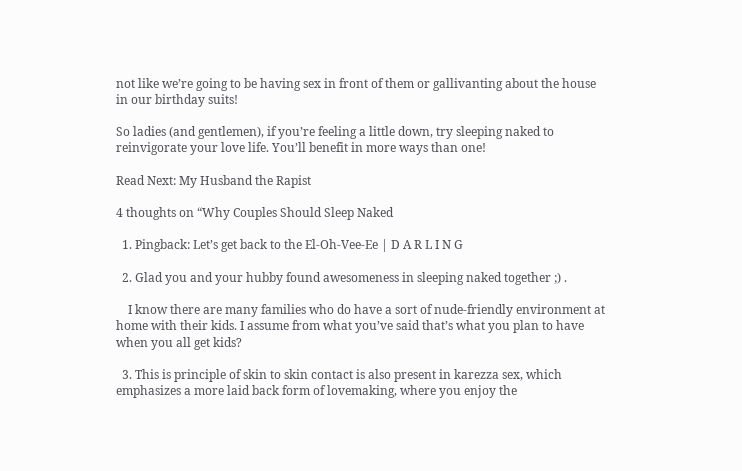not like we’re going to be having sex in front of them or gallivanting about the house in our birthday suits!

So ladies (and gentlemen), if you’re feeling a little down, try sleeping naked to reinvigorate your love life. You’ll benefit in more ways than one!

Read Next: My Husband the Rapist

4 thoughts on “Why Couples Should Sleep Naked

  1. Pingback: Let’s get back to the El-Oh-Vee-Ee | D A R L I N G

  2. Glad you and your hubby found awesomeness in sleeping naked together ;) .

    I know there are many families who do have a sort of nude-friendly environment at home with their kids. I assume from what you’ve said that’s what you plan to have when you all get kids?

  3. This is principle of skin to skin contact is also present in karezza sex, which emphasizes a more laid back form of lovemaking, where you enjoy the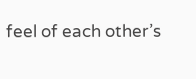feel of each other’s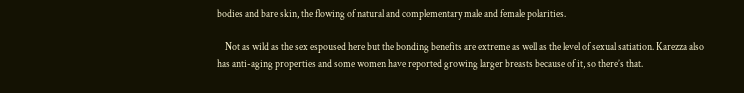bodies and bare skin, the flowing of natural and complementary male and female polarities.

    Not as wild as the sex espoused here but the bonding benefits are extreme as well as the level of sexual satiation. Karezza also has anti-aging properties and some women have reported growing larger breasts because of it, so there’s that.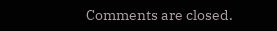Comments are closed.